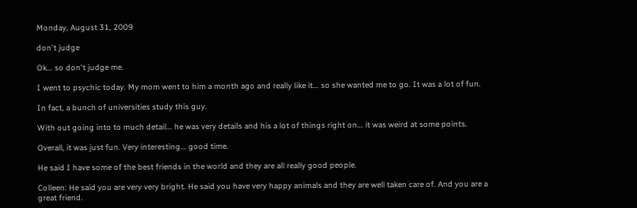Monday, August 31, 2009

don't judge

Ok... so don't judge me.

I went to psychic today. My mom went to him a month ago and really like it... so she wanted me to go. It was a lot of fun.

In fact, a bunch of universities study this guy.

With out going into to much detail... he was very details and his a lot of things right on... it was weird at some points.

Overall, it was just fun. Very interesting... good time.

He said I have some of the best friends in the world and they are all really good people.

Colleen: He said you are very very bright. He said you have very happy animals and they are well taken care of. And you are a great friend.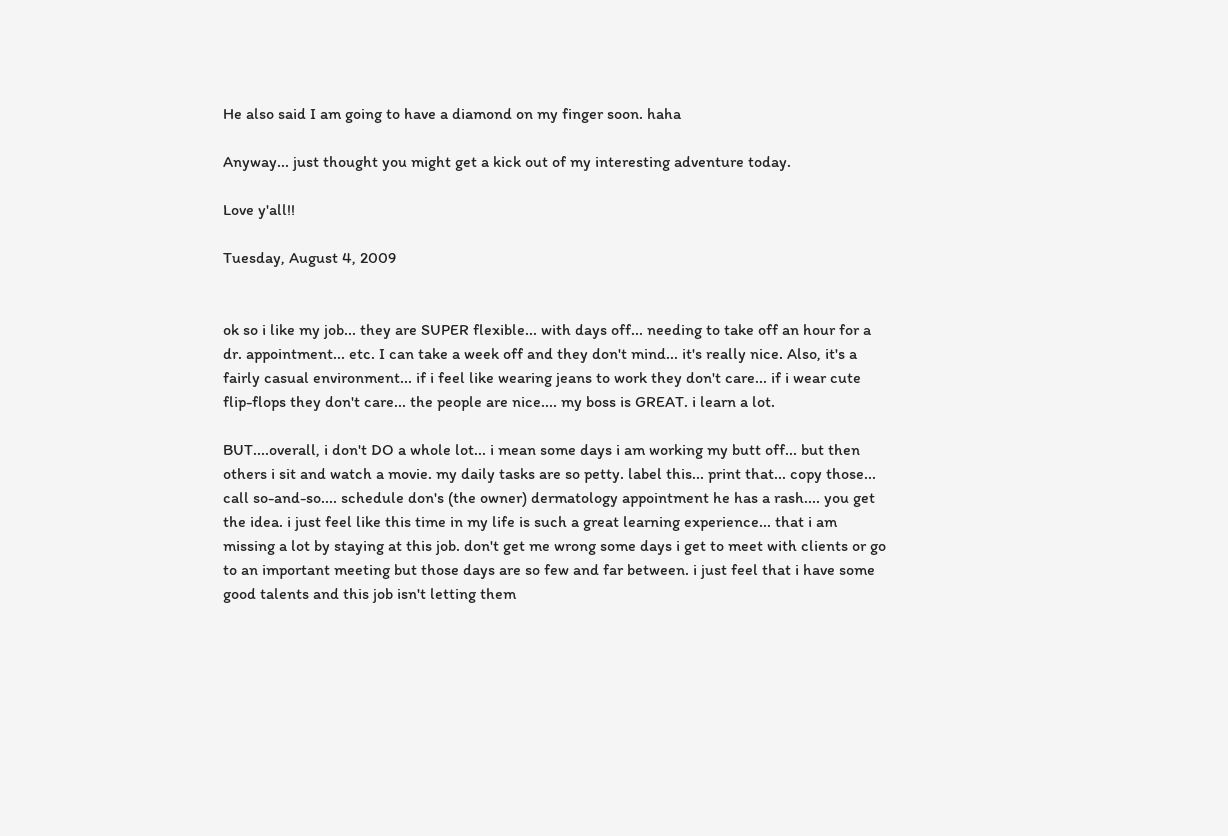He also said I am going to have a diamond on my finger soon. haha

Anyway... just thought you might get a kick out of my interesting adventure today.

Love y'all!!

Tuesday, August 4, 2009


ok so i like my job... they are SUPER flexible... with days off... needing to take off an hour for a dr. appointment... etc. I can take a week off and they don't mind... it's really nice. Also, it's a fairly casual environment... if i feel like wearing jeans to work they don't care... if i wear cute flip-flops they don't care... the people are nice.... my boss is GREAT. i learn a lot.

BUT....overall, i don't DO a whole lot... i mean some days i am working my butt off... but then others i sit and watch a movie. my daily tasks are so petty. label this... print that... copy those... call so-and-so.... schedule don's (the owner) dermatology appointment he has a rash.... you get the idea. i just feel like this time in my life is such a great learning experience... that i am missing a lot by staying at this job. don't get me wrong some days i get to meet with clients or go to an important meeting but those days are so few and far between. i just feel that i have some good talents and this job isn't letting them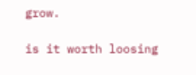grow.

is it worth loosing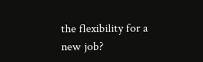the flexibility for a new job?